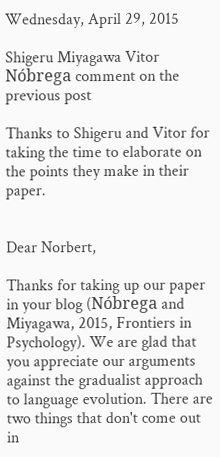Wednesday, April 29, 2015

Shigeru Miyagawa Vitor Nóbrega comment on the previous post

Thanks to Shigeru and Vitor for taking the time to elaborate on the points they make in their paper.


Dear Norbert,

Thanks for taking up our paper in your blog (Nóbrega and Miyagawa, 2015, Frontiers in Psychology). We are glad that you appreciate our arguments against the gradualist approach to language evolution. There are two things that don't come out in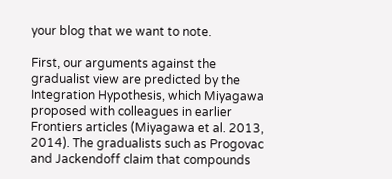your blog that we want to note.

First, our arguments against the gradualist view are predicted by the Integration Hypothesis, which Miyagawa proposed with colleagues in earlier Frontiers articles (Miyagawa et al. 2013, 2014). The gradualists such as Progovac and Jackendoff claim that compounds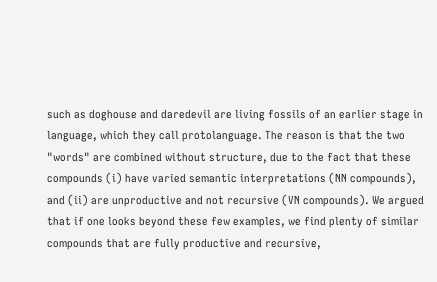such as doghouse and daredevil are living fossils of an earlier stage in language, which they call protolanguage. The reason is that the two "words" are combined without structure, due to the fact that these compounds (i) have varied semantic interpretations (NN compounds), and (ii) are unproductive and not recursive (VN compounds). We argued that if one looks beyond these few examples, we find plenty of similar compounds that are fully productive and recursive,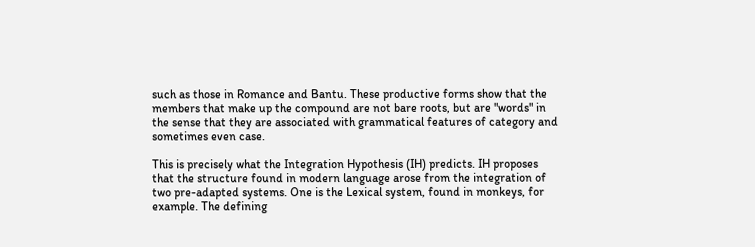such as those in Romance and Bantu. These productive forms show that the members that make up the compound are not bare roots, but are "words" in the sense that they are associated with grammatical features of category and sometimes even case.

This is precisely what the Integration Hypothesis (IH) predicts. IH proposes that the structure found in modern language arose from the integration of two pre-adapted systems. One is the Lexical system, found in monkeys, for example. The defining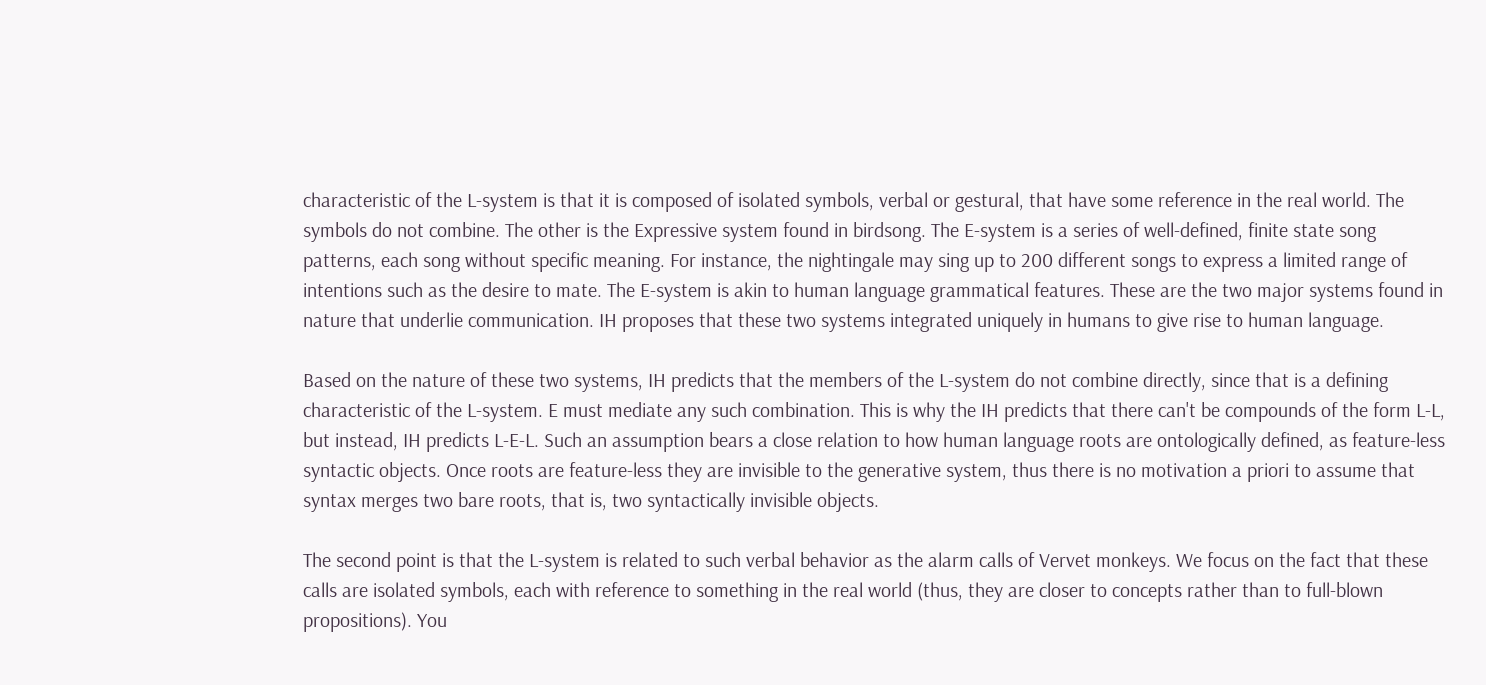characteristic of the L-system is that it is composed of isolated symbols, verbal or gestural, that have some reference in the real world. The symbols do not combine. The other is the Expressive system found in birdsong. The E-system is a series of well-defined, finite state song patterns, each song without specific meaning. For instance, the nightingale may sing up to 200 different songs to express a limited range of intentions such as the desire to mate. The E-system is akin to human language grammatical features. These are the two major systems found in nature that underlie communication. IH proposes that these two systems integrated uniquely in humans to give rise to human language.

Based on the nature of these two systems, IH predicts that the members of the L-system do not combine directly, since that is a defining characteristic of the L-system. E must mediate any such combination. This is why the IH predicts that there can't be compounds of the form L-L, but instead, IH predicts L-E-L. Such an assumption bears a close relation to how human language roots are ontologically defined, as feature-less syntactic objects. Once roots are feature-less they are invisible to the generative system, thus there is no motivation a priori to assume that syntax merges two bare roots, that is, two syntactically invisible objects.

The second point is that the L-system is related to such verbal behavior as the alarm calls of Vervet monkeys. We focus on the fact that these calls are isolated symbols, each with reference to something in the real world (thus, they are closer to concepts rather than to full-blown propositions). You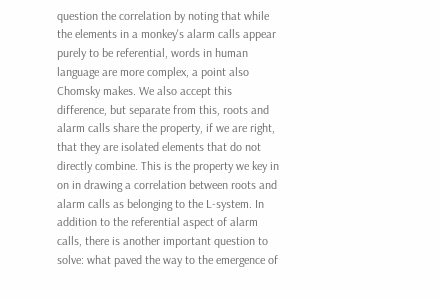question the correlation by noting that while the elements in a monkey's alarm calls appear purely to be referential, words in human language are more complex, a point also Chomsky makes. We also accept this difference, but separate from this, roots and alarm calls share the property, if we are right, that they are isolated elements that do not directly combine. This is the property we key in on in drawing a correlation between roots and alarm calls as belonging to the L-system. In addition to the referential aspect of alarm calls, there is another important question to solve: what paved the way to the emergence of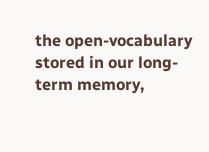the open-vocabulary stored in our long-term memory,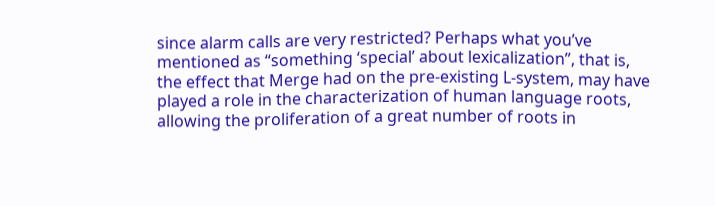since alarm calls are very restricted? Perhaps what you’ve mentioned as “something ‘special’ about lexicalization”, that is, the effect that Merge had on the pre-existing L-system, may have played a role in the characterization of human language roots, allowing the proliferation of a great number of roots in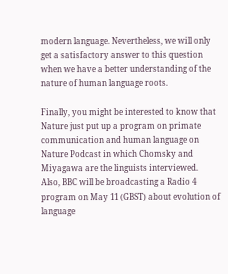modern language. Nevertheless, we will only get a satisfactory answer to this question when we have a better understanding of the nature of human language roots.

Finally, you might be interested to know that Nature just put up a program on primate communication and human language on Nature Podcast in which Chomsky and Miyagawa are the linguists interviewed.
Also, BBC will be broadcasting a Radio 4 program on May 11 (GBST) about evolution of language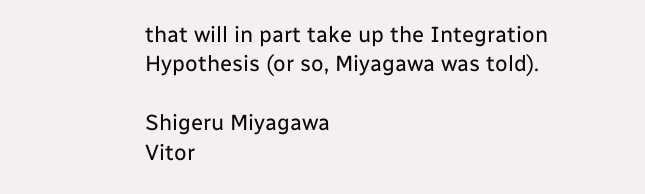that will in part take up the Integration Hypothesis (or so, Miyagawa was told).

Shigeru Miyagawa
Vitor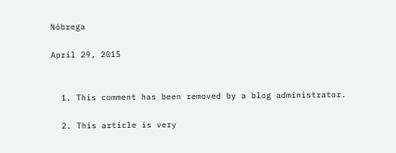Nóbrega

April 29, 2015


  1. This comment has been removed by a blog administrator.

  2. This article is very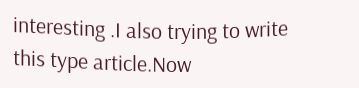interesting .I also trying to write this type article.Now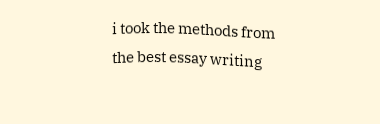i took the methods from the best essay writing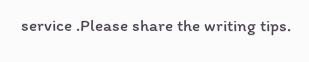service .Please share the writing tips.